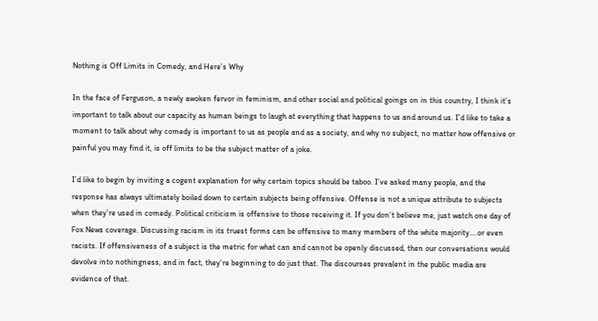Nothing is Off Limits in Comedy, and Here’s Why

In the face of Ferguson, a newly awoken fervor in feminism, and other social and political goings on in this country, I think it’s important to talk about our capacity as human beings to laugh at everything that happens to us and around us. I’d like to take a moment to talk about why comedy is important to us as people and as a society, and why no subject, no matter how offensive or painful you may find it, is off limits to be the subject matter of a joke.

I’d like to begin by inviting a cogent explanation for why certain topics should be taboo. I’ve asked many people, and the response has always ultimately boiled down to certain subjects being offensive. Offense is not a unique attribute to subjects when they’re used in comedy. Political criticism is offensive to those receiving it. If you don’t believe me, just watch one day of Fox News coverage. Discussing racism in its truest forms can be offensive to many members of the white majority….or even racists. If offensiveness of a subject is the metric for what can and cannot be openly discussed, then our conversations would devolve into nothingness, and in fact, they’re beginning to do just that. The discourses prevalent in the public media are evidence of that.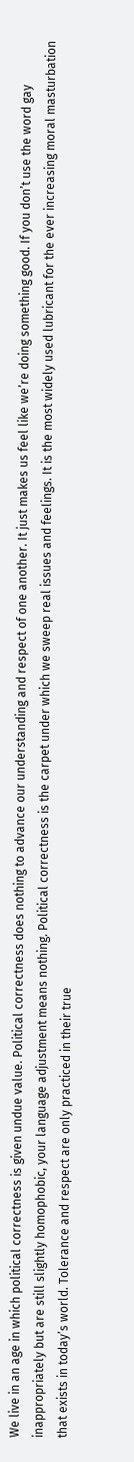We live in an age in which political correctness is given undue value. Political correctness does nothing to advance our understanding and respect of one another. It just makes us feel like we’re doing something good. If you don’t use the word gay inappropriately but are still slightly homophobic, your language adjustment means nothing. Political correctness is the carpet under which we sweep real issues and feelings. It is the most widely used lubricant for the ever increasing moral masturbation that exists in today’s world. Tolerance and respect are only practiced in their true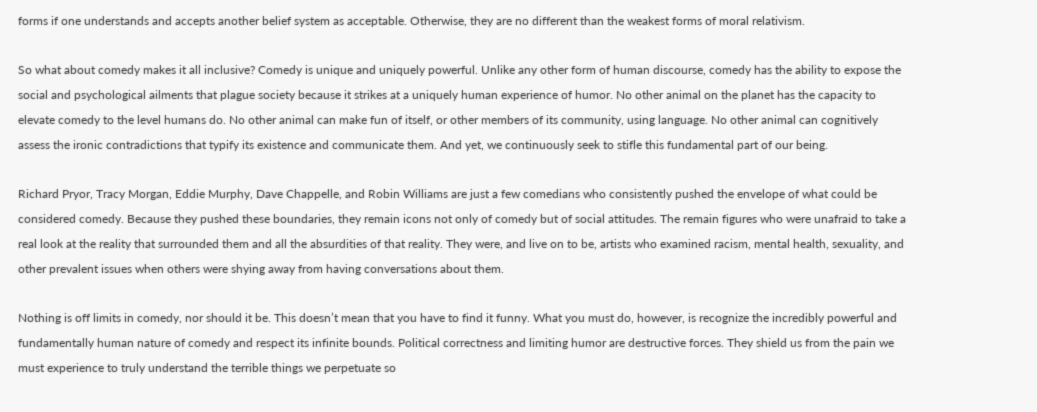forms if one understands and accepts another belief system as acceptable. Otherwise, they are no different than the weakest forms of moral relativism.

So what about comedy makes it all inclusive? Comedy is unique and uniquely powerful. Unlike any other form of human discourse, comedy has the ability to expose the social and psychological ailments that plague society because it strikes at a uniquely human experience of humor. No other animal on the planet has the capacity to elevate comedy to the level humans do. No other animal can make fun of itself, or other members of its community, using language. No other animal can cognitively assess the ironic contradictions that typify its existence and communicate them. And yet, we continuously seek to stifle this fundamental part of our being.

Richard Pryor, Tracy Morgan, Eddie Murphy, Dave Chappelle, and Robin Williams are just a few comedians who consistently pushed the envelope of what could be considered comedy. Because they pushed these boundaries, they remain icons not only of comedy but of social attitudes. The remain figures who were unafraid to take a real look at the reality that surrounded them and all the absurdities of that reality. They were, and live on to be, artists who examined racism, mental health, sexuality, and other prevalent issues when others were shying away from having conversations about them.

Nothing is off limits in comedy, nor should it be. This doesn’t mean that you have to find it funny. What you must do, however, is recognize the incredibly powerful and fundamentally human nature of comedy and respect its infinite bounds. Political correctness and limiting humor are destructive forces. They shield us from the pain we must experience to truly understand the terrible things we perpetuate so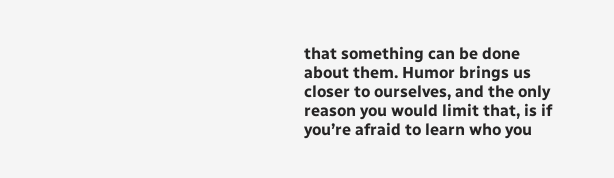that something can be done about them. Humor brings us closer to ourselves, and the only reason you would limit that, is if you’re afraid to learn who you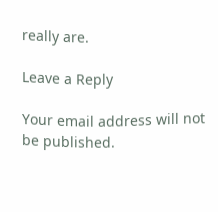really are.

Leave a Reply

Your email address will not be published.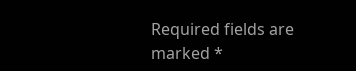Required fields are marked *